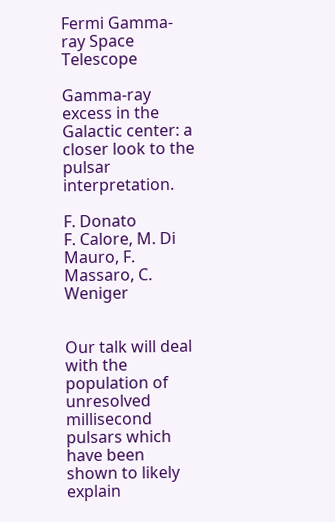Fermi Gamma-ray Space Telescope

Gamma-ray excess in the Galactic center: a closer look to the pulsar interpretation.

F. Donato
F. Calore, M. Di Mauro, F. Massaro, C. Weniger


Our talk will deal with the population of unresolved millisecond pulsars which have been shown to likely explain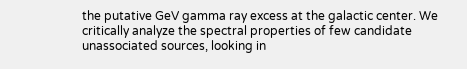the putative GeV gamma ray excess at the galactic center. We critically analyze the spectral properties of few candidate unassociated sources, looking in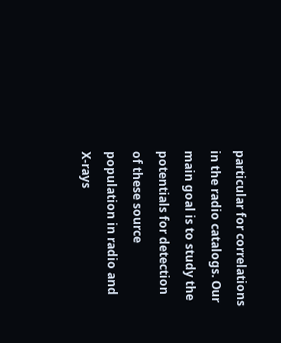particular for correlations in the radio catalogs. Our main goal is to study the potentials for detection of these source population in radio and X-rays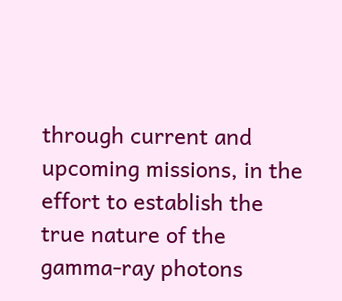through current and upcoming missions, in the effort to establish the true nature of the gamma-ray photons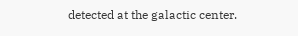detected at the galactic center.